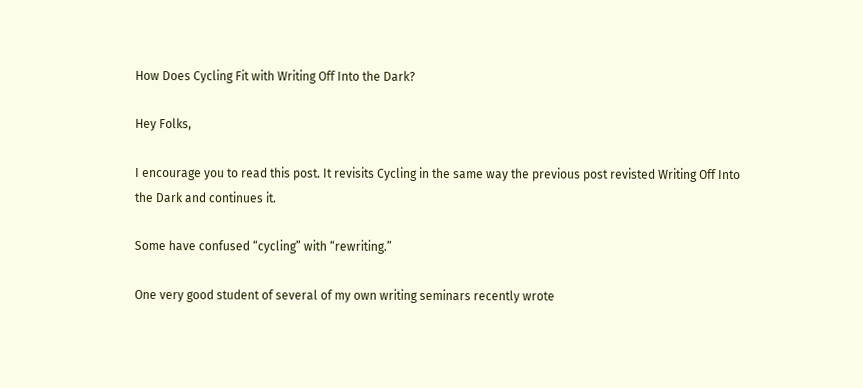How Does Cycling Fit with Writing Off Into the Dark?

Hey Folks,

I encourage you to read this post. It revisits Cycling in the same way the previous post revisted Writing Off Into the Dark and continues it.

Some have confused “cycling” with “rewriting.”

One very good student of several of my own writing seminars recently wrote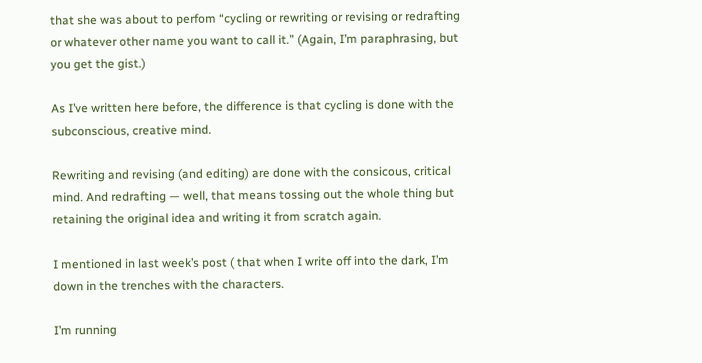that she was about to perfom “cycling or rewriting or revising or redrafting or whatever other name you want to call it.” (Again, I’m paraphrasing, but you get the gist.)

As I’ve written here before, the difference is that cycling is done with the subconscious, creative mind.

Rewriting and revising (and editing) are done with the consicous, critical mind. And redrafting — well, that means tossing out the whole thing but retaining the original idea and writing it from scratch again.

I mentioned in last week’s post ( that when I write off into the dark, I’m down in the trenches with the characters.

I’m running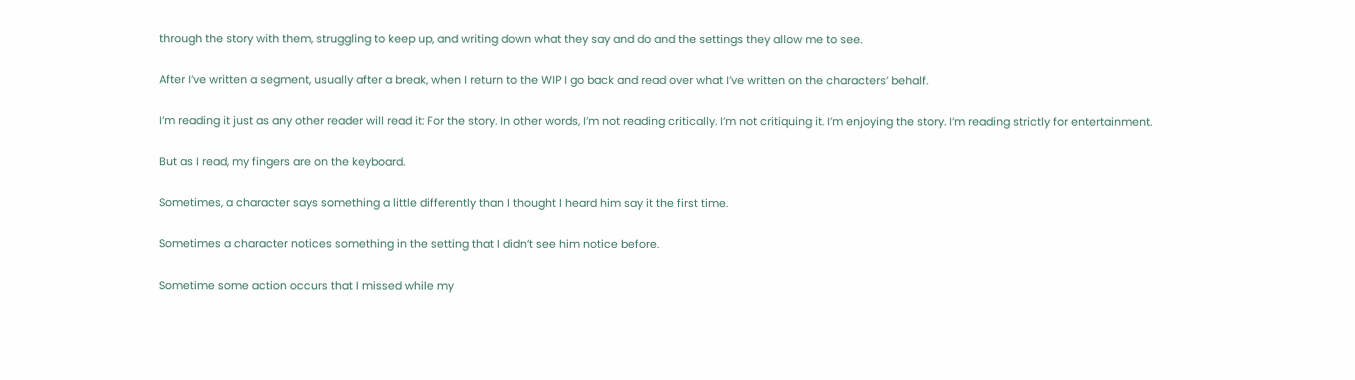through the story with them, struggling to keep up, and writing down what they say and do and the settings they allow me to see.

After I’ve written a segment, usually after a break, when I return to the WIP I go back and read over what I’ve written on the characters’ behalf.

I’m reading it just as any other reader will read it: For the story. In other words, I’m not reading critically. I’m not critiquing it. I’m enjoying the story. I’m reading strictly for entertainment.

But as I read, my fingers are on the keyboard.

Sometimes, a character says something a little differently than I thought I heard him say it the first time.

Sometimes a character notices something in the setting that I didn’t see him notice before.

Sometime some action occurs that I missed while my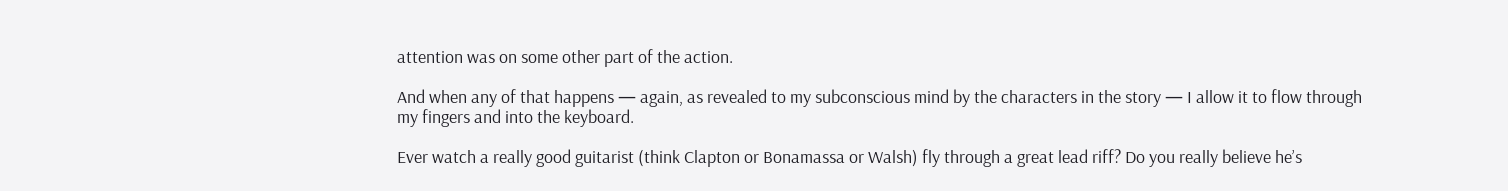attention was on some other part of the action.

And when any of that happens — again, as revealed to my subconscious mind by the characters in the story — I allow it to flow through my fingers and into the keyboard.

Ever watch a really good guitarist (think Clapton or Bonamassa or Walsh) fly through a great lead riff? Do you really believe he’s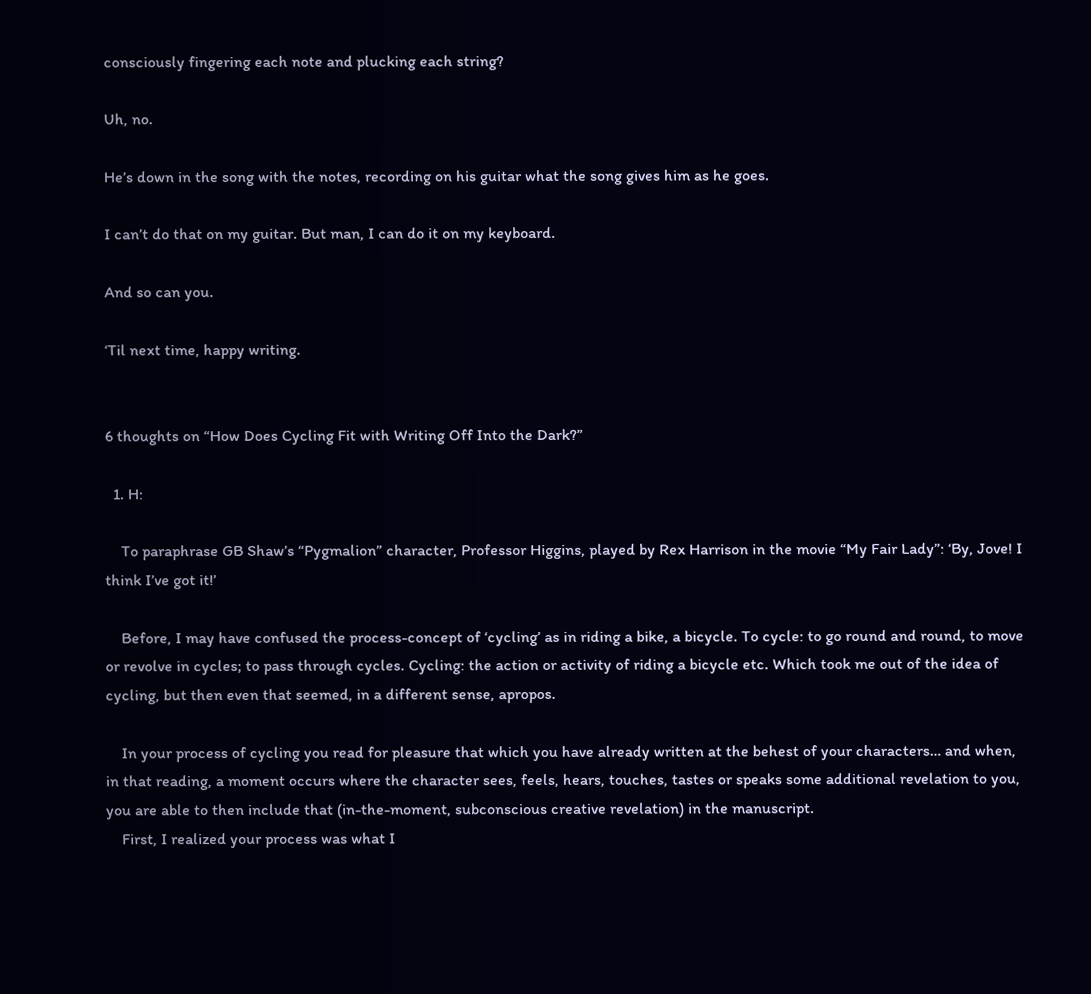consciously fingering each note and plucking each string?

Uh, no.

He’s down in the song with the notes, recording on his guitar what the song gives him as he goes.

I can’t do that on my guitar. But man, I can do it on my keyboard.

And so can you.

‘Til next time, happy writing.


6 thoughts on “How Does Cycling Fit with Writing Off Into the Dark?”

  1. H:

    To paraphrase GB Shaw’s “Pygmalion” character, Professor Higgins, played by Rex Harrison in the movie “My Fair Lady”: ‘By, Jove! I think I’ve got it!’

    Before, I may have confused the process-concept of ‘cycling’ as in riding a bike, a bicycle. To cycle: to go round and round, to move or revolve in cycles; to pass through cycles. Cycling: the action or activity of riding a bicycle etc. Which took me out of the idea of cycling, but then even that seemed, in a different sense, apropos.

    In your process of cycling you read for pleasure that which you have already written at the behest of your characters… and when, in that reading, a moment occurs where the character sees, feels, hears, touches, tastes or speaks some additional revelation to you, you are able to then include that (in-the-moment, subconscious creative revelation) in the manuscript.
    First, I realized your process was what I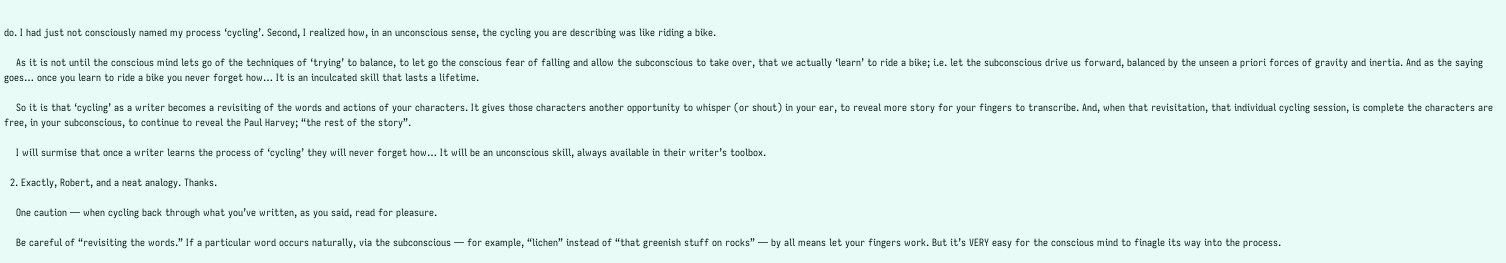do. I had just not consciously named my process ‘cycling’. Second, I realized how, in an unconscious sense, the cycling you are describing was like riding a bike.

    As it is not until the conscious mind lets go of the techniques of ‘trying’ to balance, to let go the conscious fear of falling and allow the subconscious to take over, that we actually ‘learn’ to ride a bike; i.e. let the subconscious drive us forward, balanced by the unseen a priori forces of gravity and inertia. And as the saying goes… once you learn to ride a bike you never forget how… It is an inculcated skill that lasts a lifetime.

    So it is that ‘cycling’ as a writer becomes a revisiting of the words and actions of your characters. It gives those characters another opportunity to whisper (or shout) in your ear, to reveal more story for your fingers to transcribe. And, when that revisitation, that individual cycling session, is complete the characters are free, in your subconscious, to continue to reveal the Paul Harvey; “the rest of the story”.

    I will surmise that once a writer learns the process of ‘cycling’ they will never forget how… It will be an unconscious skill, always available in their writer’s toolbox.

  2. Exactly, Robert, and a neat analogy. Thanks.

    One caution — when cycling back through what you’ve written, as you said, read for pleasure.

    Be careful of “revisiting the words.” If a particular word occurs naturally, via the subconscious — for example, “lichen” instead of “that greenish stuff on rocks” — by all means let your fingers work. But it’s VERY easy for the conscious mind to finagle its way into the process.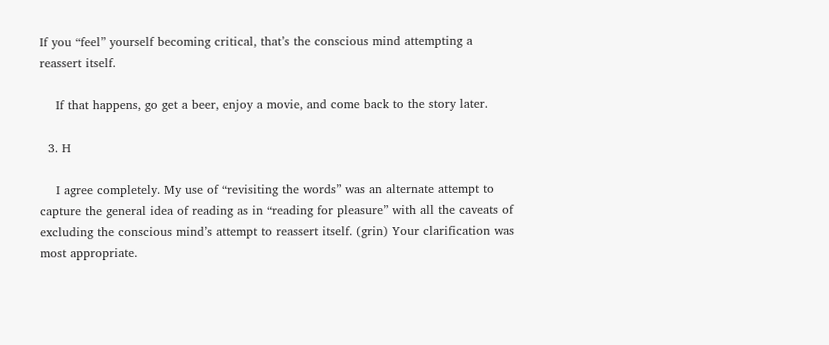If you “feel” yourself becoming critical, that’s the conscious mind attempting a reassert itself.

    If that happens, go get a beer, enjoy a movie, and come back to the story later.

  3. H

    I agree completely. My use of “revisiting the words” was an alternate attempt to capture the general idea of reading as in “reading for pleasure” with all the caveats of excluding the conscious mind’s attempt to reassert itself. (grin) Your clarification was most appropriate.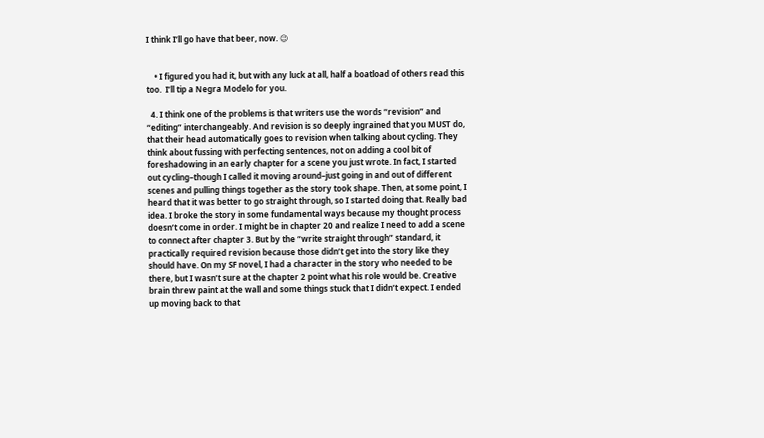I think I’ll go have that beer, now. 😉


    • I figured you had it, but with any luck at all, half a boatload of others read this too.  I’ll tip a Negra Modelo for you.

  4. I think one of the problems is that writers use the words “revision” and “editing” interchangeably. And revision is so deeply ingrained that you MUST do, that their head automatically goes to revision when talking about cycling. They think about fussing with perfecting sentences, not on adding a cool bit of foreshadowing in an early chapter for a scene you just wrote. In fact, I started out cycling–though I called it moving around–just going in and out of different scenes and pulling things together as the story took shape. Then, at some point, I heard that it was better to go straight through, so I started doing that. Really bad idea. I broke the story in some fundamental ways because my thought process doesn’t come in order. I might be in chapter 20 and realize I need to add a scene to connect after chapter 3. But by the “write straight through” standard, it practically required revision because those didn’t get into the story like they should have. On my SF novel, I had a character in the story who needed to be there, but I wasn’t sure at the chapter 2 point what his role would be. Creative brain threw paint at the wall and some things stuck that I didn’t expect. I ended up moving back to that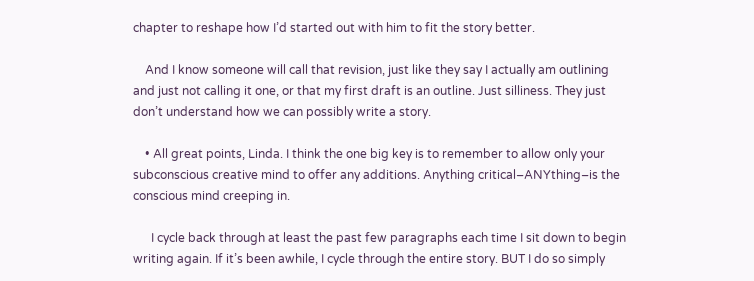chapter to reshape how I’d started out with him to fit the story better.

    And I know someone will call that revision, just like they say I actually am outlining and just not calling it one, or that my first draft is an outline. Just silliness. They just don’t understand how we can possibly write a story.

    • All great points, Linda. I think the one big key is to remember to allow only your subconscious creative mind to offer any additions. Anything critical–ANYthing–is the conscious mind creeping in.

      I cycle back through at least the past few paragraphs each time I sit down to begin writing again. If it’s been awhile, I cycle through the entire story. BUT I do so simply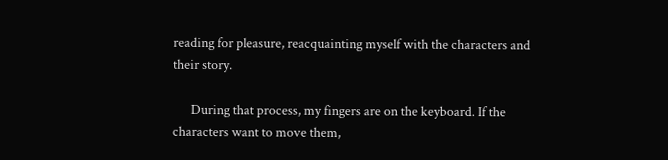reading for pleasure, reacquainting myself with the characters and their story.

      During that process, my fingers are on the keyboard. If the characters want to move them,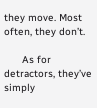they move. Most often, they don’t.

      As for detractors, they’ve simply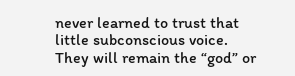never learned to trust that little subconscious voice. They will remain the “god” or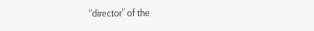“director” of the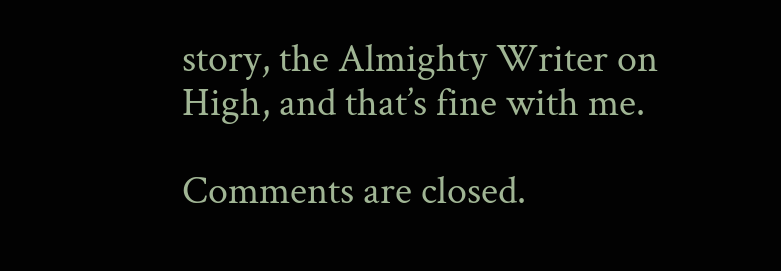story, the Almighty Writer on High, and that’s fine with me.

Comments are closed.